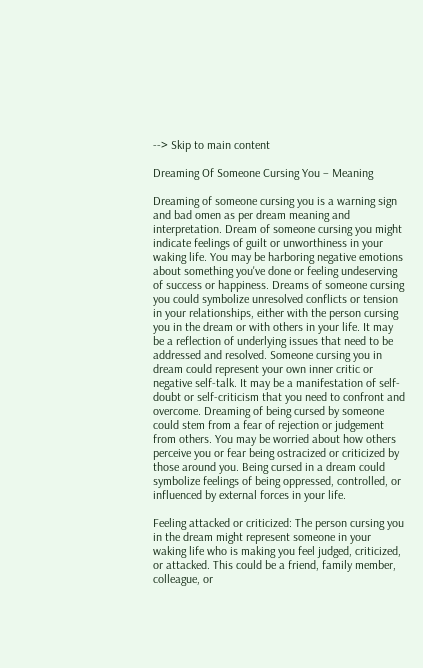--> Skip to main content

Dreaming Of Someone Cursing You – Meaning

Dreaming of someone cursing you is a warning sign and bad omen as per dream meaning and interpretation. Dream of someone cursing you might indicate feelings of guilt or unworthiness in your waking life. You may be harboring negative emotions about something you've done or feeling undeserving of success or happiness. Dreams of someone cursing you could symbolize unresolved conflicts or tension in your relationships, either with the person cursing you in the dream or with others in your life. It may be a reflection of underlying issues that need to be addressed and resolved. Someone cursing you in dream could represent your own inner critic or negative self-talk. It may be a manifestation of self-doubt or self-criticism that you need to confront and overcome. Dreaming of being cursed by someone could stem from a fear of rejection or judgement from others. You may be worried about how others perceive you or fear being ostracized or criticized by those around you. Being cursed in a dream could symbolize feelings of being oppressed, controlled, or influenced by external forces in your life.

Feeling attacked or criticized: The person cursing you in the dream might represent someone in your waking life who is making you feel judged, criticized, or attacked. This could be a friend, family member, colleague, or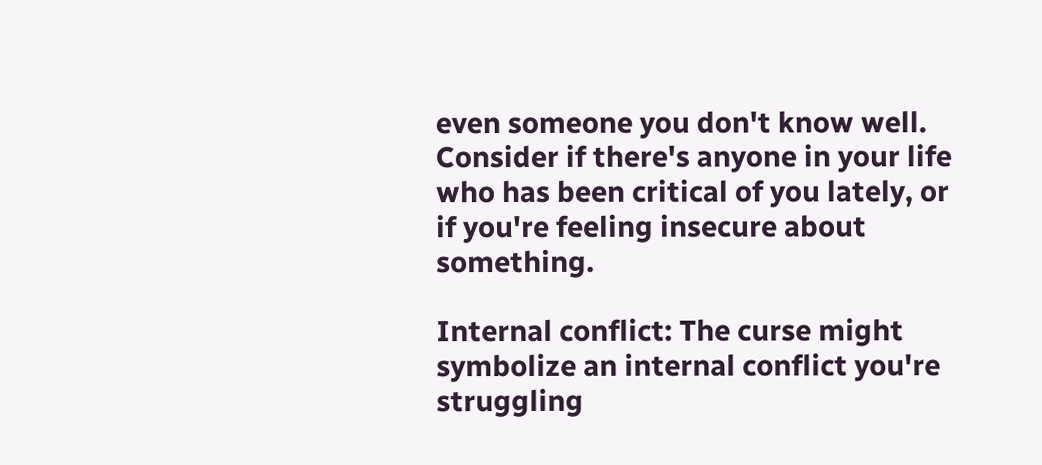even someone you don't know well. Consider if there's anyone in your life who has been critical of you lately, or if you're feeling insecure about something.

Internal conflict: The curse might symbolize an internal conflict you're struggling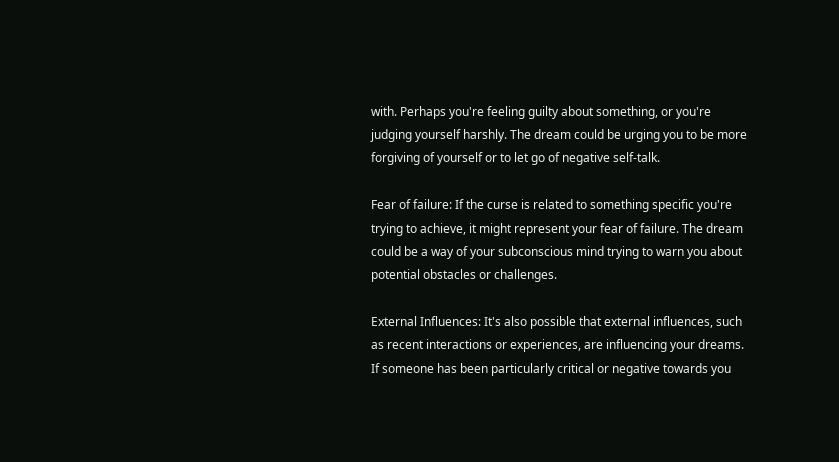with. Perhaps you're feeling guilty about something, or you're judging yourself harshly. The dream could be urging you to be more forgiving of yourself or to let go of negative self-talk.

Fear of failure: If the curse is related to something specific you're trying to achieve, it might represent your fear of failure. The dream could be a way of your subconscious mind trying to warn you about potential obstacles or challenges.

External Influences: It's also possible that external influences, such as recent interactions or experiences, are influencing your dreams. If someone has been particularly critical or negative towards you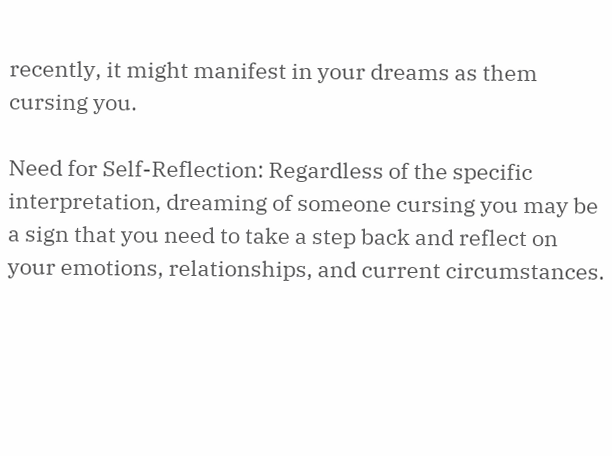recently, it might manifest in your dreams as them cursing you.

Need for Self-Reflection: Regardless of the specific interpretation, dreaming of someone cursing you may be a sign that you need to take a step back and reflect on your emotions, relationships, and current circumstances.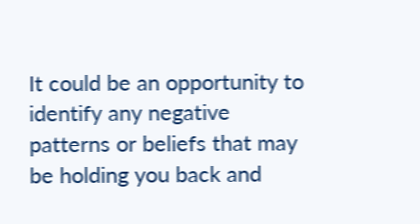It could be an opportunity to identify any negative patterns or beliefs that may be holding you back and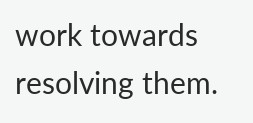work towards resolving them.